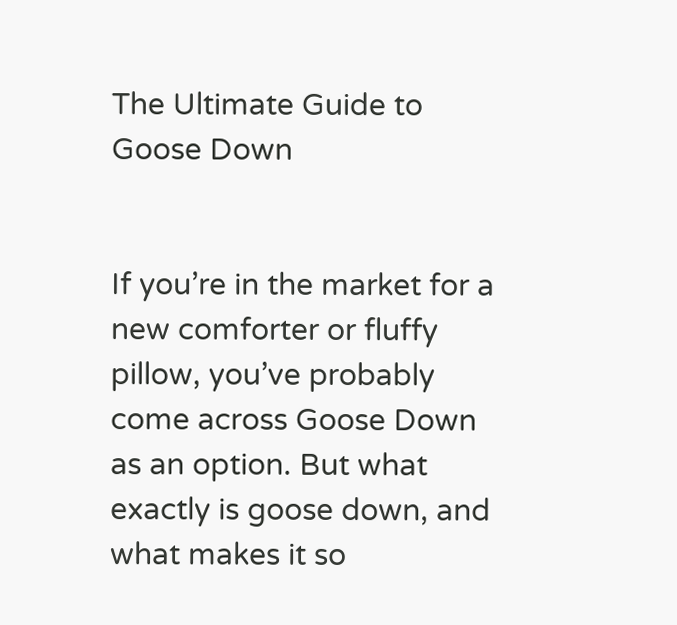The Ultimate Guide to Goose Down


If you’re in the market for a new comforter or fluffy pillow, you’ve probably come across Goose Down as an option. But what exactly is goose down, and what makes it so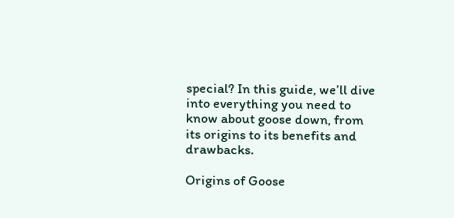special? In this guide, we’ll dive into everything you need to know about goose down, from its origins to its benefits and drawbacks.

Origins of Goose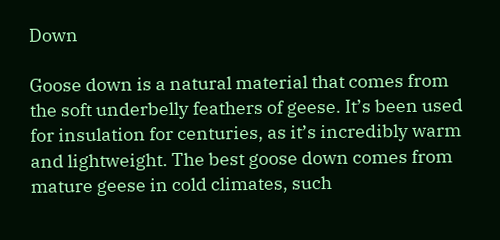Down

Goose down is a natural material that comes from the soft underbelly feathers of geese. It’s been used for insulation for centuries, as it’s incredibly warm and lightweight. The best goose down comes from mature geese in cold climates, such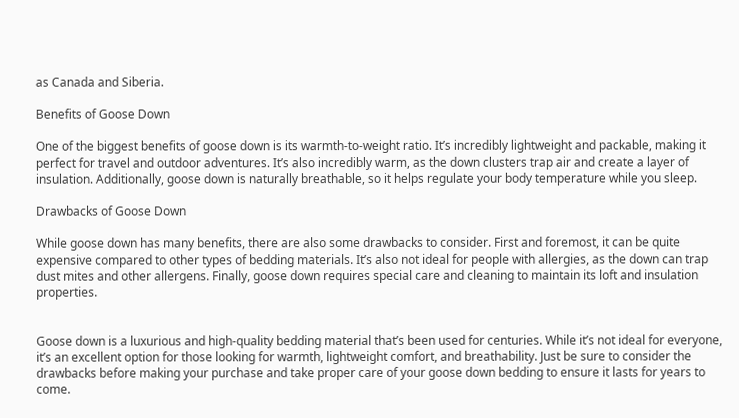as Canada and Siberia.

Benefits of Goose Down

One of the biggest benefits of goose down is its warmth-to-weight ratio. It’s incredibly lightweight and packable, making it perfect for travel and outdoor adventures. It’s also incredibly warm, as the down clusters trap air and create a layer of insulation. Additionally, goose down is naturally breathable, so it helps regulate your body temperature while you sleep.

Drawbacks of Goose Down

While goose down has many benefits, there are also some drawbacks to consider. First and foremost, it can be quite expensive compared to other types of bedding materials. It’s also not ideal for people with allergies, as the down can trap dust mites and other allergens. Finally, goose down requires special care and cleaning to maintain its loft and insulation properties.


Goose down is a luxurious and high-quality bedding material that’s been used for centuries. While it’s not ideal for everyone, it’s an excellent option for those looking for warmth, lightweight comfort, and breathability. Just be sure to consider the drawbacks before making your purchase and take proper care of your goose down bedding to ensure it lasts for years to come.